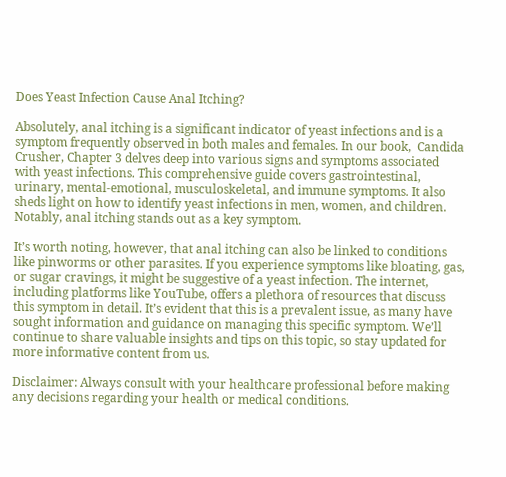Does Yeast Infection Cause Anal Itching?

Absolutely, anal itching is a significant indicator of yeast infections and is a symptom frequently observed in both males and females. In our book,  Candida Crusher, Chapter 3 delves deep into various signs and symptoms associated with yeast infections. This comprehensive guide covers gastrointestinal, urinary, mental-emotional, musculoskeletal, and immune symptoms. It also sheds light on how to identify yeast infections in men, women, and children. Notably, anal itching stands out as a key symptom.

It’s worth noting, however, that anal itching can also be linked to conditions like pinworms or other parasites. If you experience symptoms like bloating, gas, or sugar cravings, it might be suggestive of a yeast infection. The internet, including platforms like YouTube, offers a plethora of resources that discuss this symptom in detail. It’s evident that this is a prevalent issue, as many have sought information and guidance on managing this specific symptom. We’ll continue to share valuable insights and tips on this topic, so stay updated for more informative content from us.

Disclaimer: Always consult with your healthcare professional before making any decisions regarding your health or medical conditions.